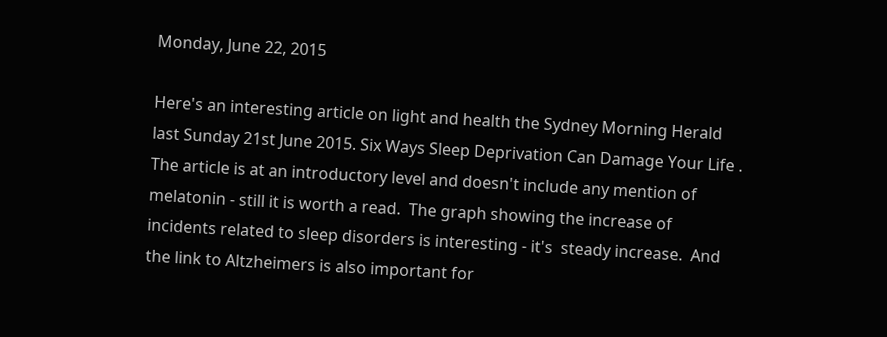Monday, June 22, 2015

Here's an interesting article on light and health the Sydney Morning Herald last Sunday 21st June 2015. Six Ways Sleep Deprivation Can Damage Your Life . The article is at an introductory level and doesn't include any mention of melatonin - still it is worth a read.  The graph showing the increase of incidents related to sleep disorders is interesting - it's  steady increase.  And the link to Altzheimers is also important for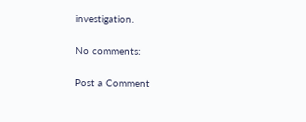investigation.

No comments:

Post a Comment